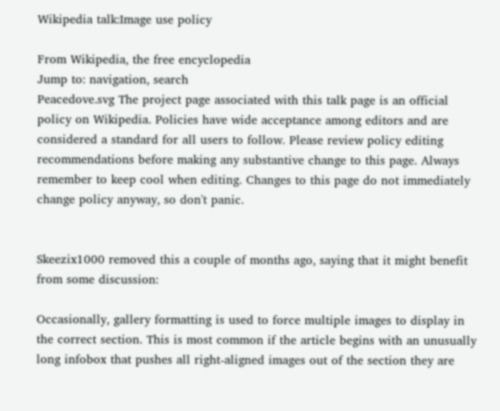Wikipedia talk:Image use policy

From Wikipedia, the free encyclopedia
Jump to: navigation, search
Peacedove.svg The project page associated with this talk page is an official policy on Wikipedia. Policies have wide acceptance among editors and are considered a standard for all users to follow. Please review policy editing recommendations before making any substantive change to this page. Always remember to keep cool when editing. Changes to this page do not immediately change policy anyway, so don't panic.


Skeezix1000 removed this a couple of months ago, saying that it might benefit from some discussion:

Occasionally, gallery formatting is used to force multiple images to display in the correct section. This is most common if the article begins with an unusually long infobox that pushes all right-aligned images out of the section they are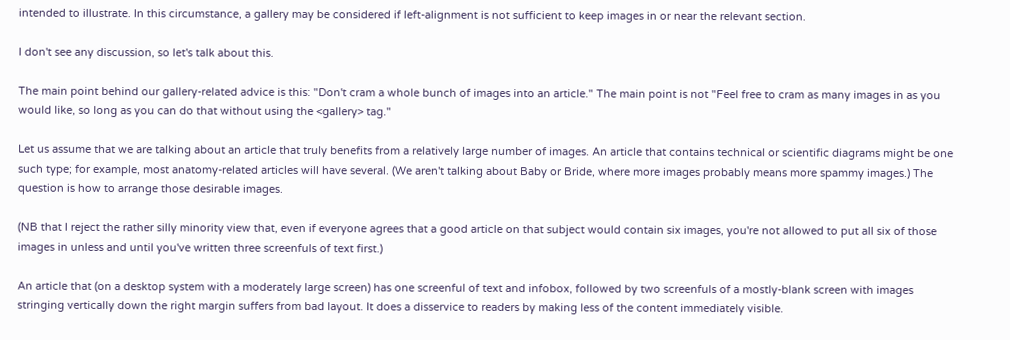intended to illustrate. In this circumstance, a gallery may be considered if left-alignment is not sufficient to keep images in or near the relevant section.

I don't see any discussion, so let's talk about this.

The main point behind our gallery-related advice is this: "Don't cram a whole bunch of images into an article." The main point is not "Feel free to cram as many images in as you would like, so long as you can do that without using the <gallery> tag."

Let us assume that we are talking about an article that truly benefits from a relatively large number of images. An article that contains technical or scientific diagrams might be one such type; for example, most anatomy-related articles will have several. (We aren't talking about Baby or Bride, where more images probably means more spammy images.) The question is how to arrange those desirable images.

(NB that I reject the rather silly minority view that, even if everyone agrees that a good article on that subject would contain six images, you're not allowed to put all six of those images in unless and until you've written three screenfuls of text first.)

An article that (on a desktop system with a moderately large screen) has one screenful of text and infobox, followed by two screenfuls of a mostly-blank screen with images stringing vertically down the right margin suffers from bad layout. It does a disservice to readers by making less of the content immediately visible.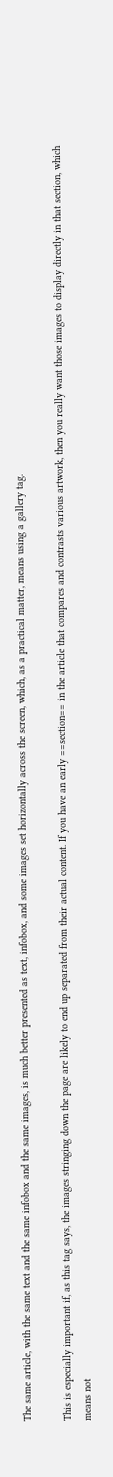The same article, with the same text and the same infobox and the same images, is much better presented as text, infobox, and some images set horizontally across the screen, which, as a practical matter, means using a gallery tag.

This is especially important if, as this tag says, the images stringing down the page are likely to end up separated from their actual content. If you have an early ==section== in the article that compares and contrasts various artwork, then you really want those images to display directly in that section, which means not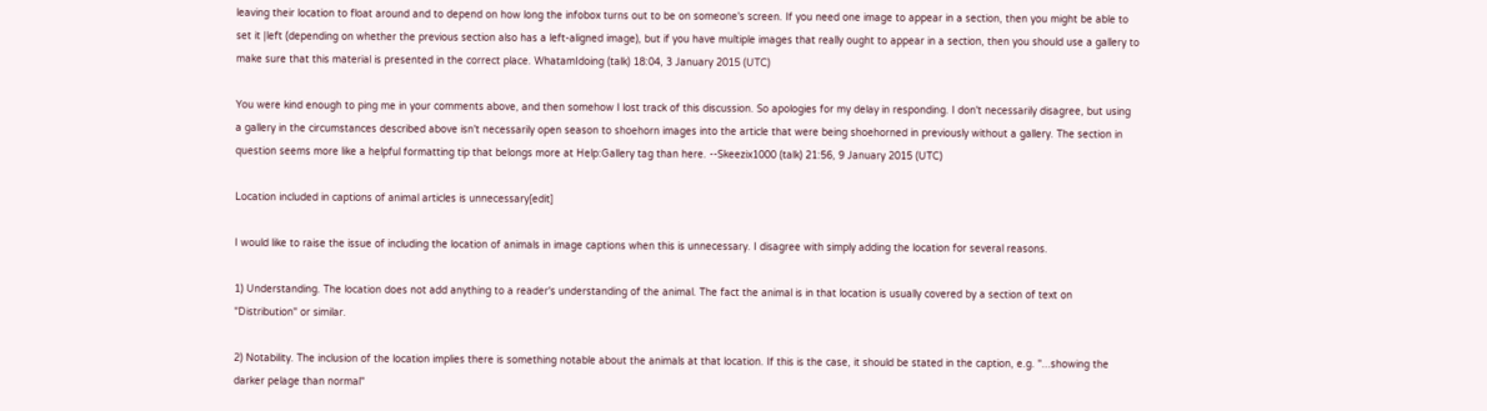leaving their location to float around and to depend on how long the infobox turns out to be on someone's screen. If you need one image to appear in a section, then you might be able to set it |left (depending on whether the previous section also has a left-aligned image), but if you have multiple images that really ought to appear in a section, then you should use a gallery to make sure that this material is presented in the correct place. WhatamIdoing (talk) 18:04, 3 January 2015 (UTC)

You were kind enough to ping me in your comments above, and then somehow I lost track of this discussion. So apologies for my delay in responding. I don't necessarily disagree, but using a gallery in the circumstances described above isn't necessarily open season to shoehorn images into the article that were being shoehorned in previously without a gallery. The section in question seems more like a helpful formatting tip that belongs more at Help:Gallery tag than here. --Skeezix1000 (talk) 21:56, 9 January 2015 (UTC)

Location included in captions of animal articles is unnecessary[edit]

I would like to raise the issue of including the location of animals in image captions when this is unnecessary. I disagree with simply adding the location for several reasons.

1) Understanding. The location does not add anything to a reader's understanding of the animal. The fact the animal is in that location is usually covered by a section of text on "Distribution" or similar.

2) Notability. The inclusion of the location implies there is something notable about the animals at that location. If this is the case, it should be stated in the caption, e.g. "...showing the darker pelage than normal"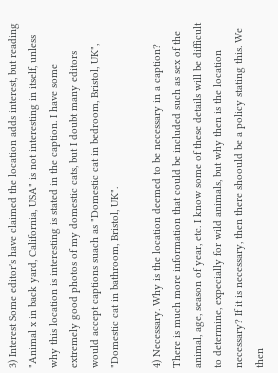3) Interest Some editor's have claimed the location adds interest, but reading "Animal x in back yard, California, USA" is not interesting in itself, unless why this location is interesting is stated in the caption. I have some extremely good photos of my domestic cats, but I doubt many editors would accept captions suach as "Domestic cat in bedroom, Bristol, UK", "Domestic cat in bathroom, Bristol, UK".

4) Necessary. Why is the location deemed to be necessary in a caption? There is much more information that could be included such as sex of the animal, age, season of year, etc. I know some of these details will be difficult to determine, expecially for wild animals, but why then is the location necessary? If it is necessary, then there shoould be a policy stating this. We then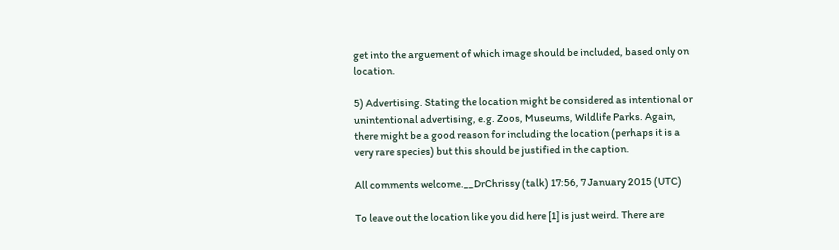get into the arguement of which image should be included, based only on location.

5) Advertising. Stating the location might be considered as intentional or unintentional advertising, e.g. Zoos, Museums, Wildlife Parks. Again, there might be a good reason for including the location (perhaps it is a very rare species) but this should be justified in the caption.

All comments welcome.__DrChrissy (talk) 17:56, 7 January 2015 (UTC)

To leave out the location like you did here [1] is just weird. There are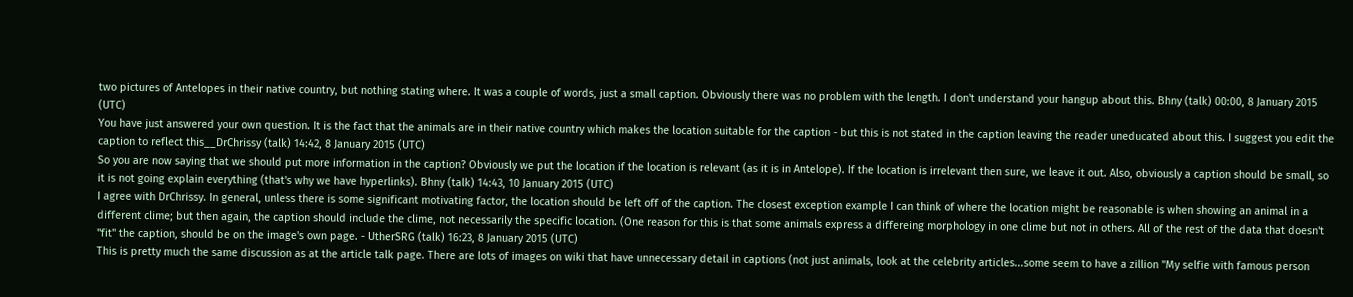two pictures of Antelopes in their native country, but nothing stating where. It was a couple of words, just a small caption. Obviously there was no problem with the length. I don't understand your hangup about this. Bhny (talk) 00:00, 8 January 2015 (UTC)
You have just answered your own question. It is the fact that the animals are in their native country which makes the location suitable for the caption - but this is not stated in the caption leaving the reader uneducated about this. I suggest you edit the caption to reflect this__DrChrissy (talk) 14:42, 8 January 2015 (UTC)
So you are now saying that we should put more information in the caption? Obviously we put the location if the location is relevant (as it is in Antelope). If the location is irrelevant then sure, we leave it out. Also, obviously a caption should be small, so it is not going explain everything (that's why we have hyperlinks). Bhny (talk) 14:43, 10 January 2015 (UTC)
I agree with DrChrissy. In general, unless there is some significant motivating factor, the location should be left off of the caption. The closest exception example I can think of where the location might be reasonable is when showing an animal in a different clime; but then again, the caption should include the clime, not necessarily the specific location. (One reason for this is that some animals express a differeing morphology in one clime but not in others. All of the rest of the data that doesn't "fit" the caption, should be on the image's own page. - UtherSRG (talk) 16:23, 8 January 2015 (UTC)
This is pretty much the same discussion as at the article talk page. There are lots of images on wiki that have unnecessary detail in captions (not just animals, look at the celebrity articles...some seem to have a zillion "My selfie with famous person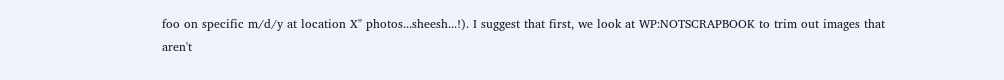foo on specific m/d/y at location X" photos...sheesh...!). I suggest that first, we look at WP:NOTSCRAPBOOK to trim out images that aren't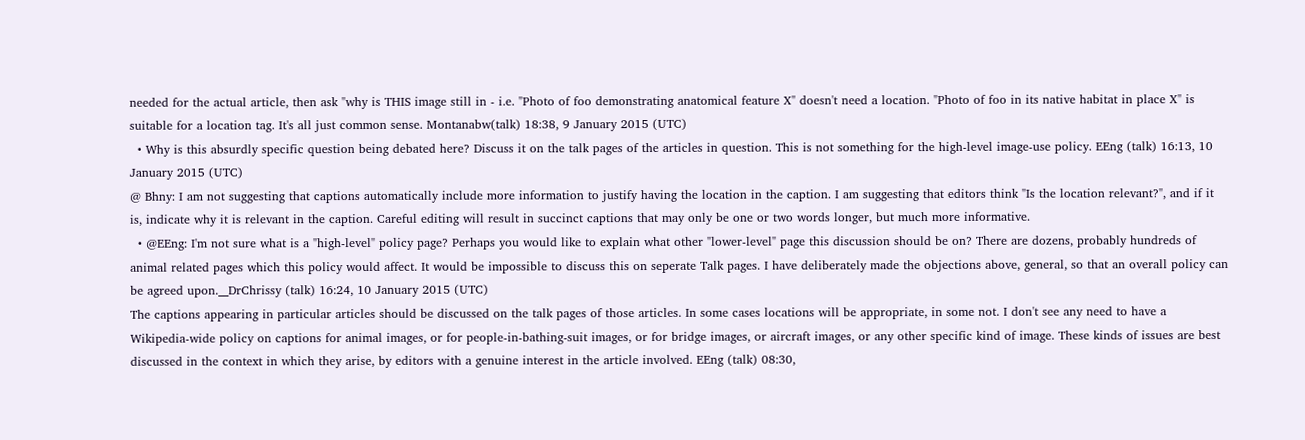needed for the actual article, then ask "why is THIS image still in - i.e. "Photo of foo demonstrating anatomical feature X" doesn't need a location. "Photo of foo in its native habitat in place X" is suitable for a location tag. It's all just common sense. Montanabw(talk) 18:38, 9 January 2015 (UTC)
  • Why is this absurdly specific question being debated here? Discuss it on the talk pages of the articles in question. This is not something for the high-level image-use policy. EEng (talk) 16:13, 10 January 2015 (UTC)
@ Bhny: I am not suggesting that captions automatically include more information to justify having the location in the caption. I am suggesting that editors think "Is the location relevant?", and if it is, indicate why it is relevant in the caption. Careful editing will result in succinct captions that may only be one or two words longer, but much more informative.
  • @EEng: I'm not sure what is a "high-level" policy page? Perhaps you would like to explain what other "lower-level" page this discussion should be on? There are dozens, probably hundreds of animal related pages which this policy would affect. It would be impossible to discuss this on seperate Talk pages. I have deliberately made the objections above, general, so that an overall policy can be agreed upon.__DrChrissy (talk) 16:24, 10 January 2015 (UTC)
The captions appearing in particular articles should be discussed on the talk pages of those articles. In some cases locations will be appropriate, in some not. I don't see any need to have a Wikipedia-wide policy on captions for animal images, or for people-in-bathing-suit images, or for bridge images, or aircraft images, or any other specific kind of image. These kinds of issues are best discussed in the context in which they arise, by editors with a genuine interest in the article involved. EEng (talk) 08:30,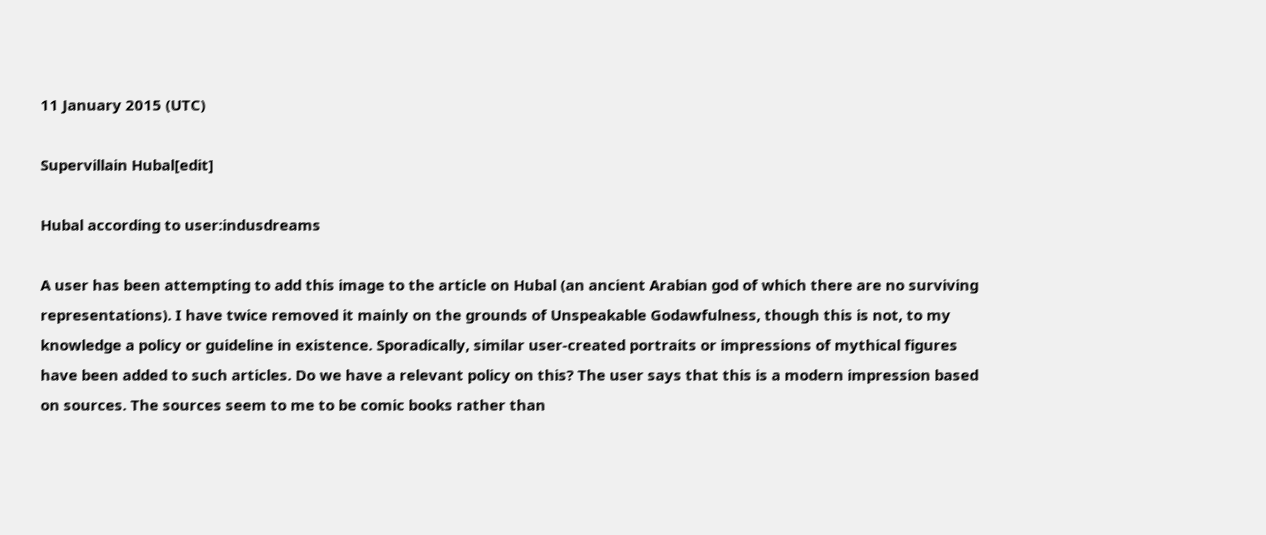11 January 2015 (UTC)

Supervillain Hubal[edit]

Hubal according to user:indusdreams

A user has been attempting to add this image to the article on Hubal (an ancient Arabian god of which there are no surviving representations). I have twice removed it mainly on the grounds of Unspeakable Godawfulness, though this is not, to my knowledge a policy or guideline in existence. Sporadically, similar user-created portraits or impressions of mythical figures have been added to such articles. Do we have a relevant policy on this? The user says that this is a modern impression based on sources. The sources seem to me to be comic books rather than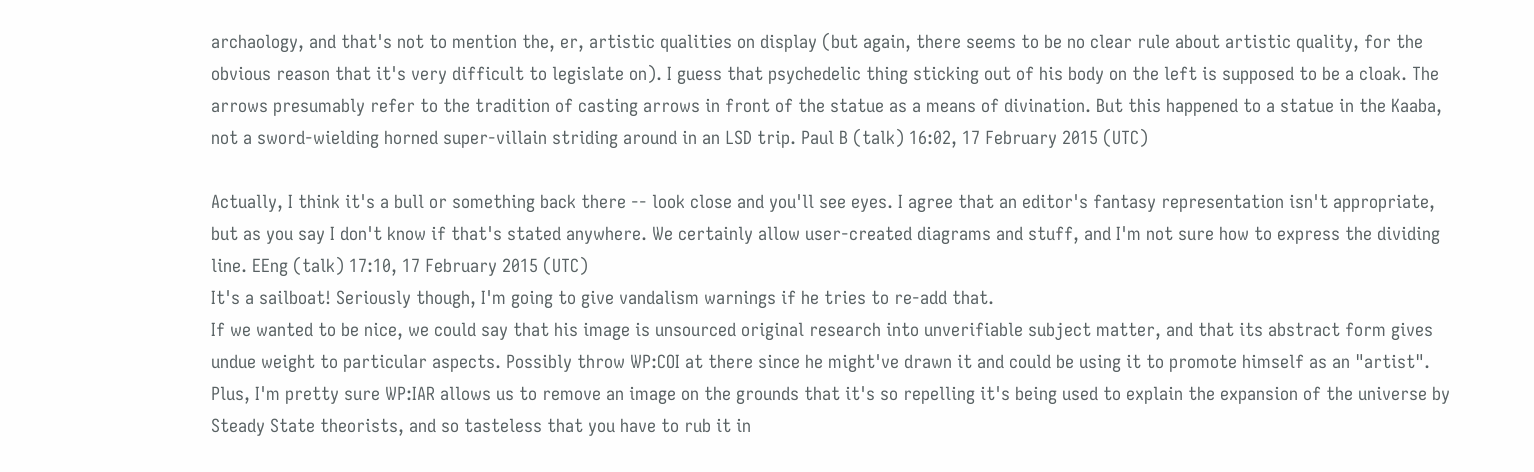archaology, and that's not to mention the, er, artistic qualities on display (but again, there seems to be no clear rule about artistic quality, for the obvious reason that it's very difficult to legislate on). I guess that psychedelic thing sticking out of his body on the left is supposed to be a cloak. The arrows presumably refer to the tradition of casting arrows in front of the statue as a means of divination. But this happened to a statue in the Kaaba, not a sword-wielding horned super-villain striding around in an LSD trip. Paul B (talk) 16:02, 17 February 2015 (UTC)

Actually, I think it's a bull or something back there -- look close and you'll see eyes. I agree that an editor's fantasy representation isn't appropriate, but as you say I don't know if that's stated anywhere. We certainly allow user-created diagrams and stuff, and I'm not sure how to express the dividing line. EEng (talk) 17:10, 17 February 2015 (UTC)
It's a sailboat! Seriously though, I'm going to give vandalism warnings if he tries to re-add that.
If we wanted to be nice, we could say that his image is unsourced original research into unverifiable subject matter, and that its abstract form gives undue weight to particular aspects. Possibly throw WP:COI at there since he might've drawn it and could be using it to promote himself as an "artist".
Plus, I'm pretty sure WP:IAR allows us to remove an image on the grounds that it's so repelling it's being used to explain the expansion of the universe by Steady State theorists, and so tasteless that you have to rub it in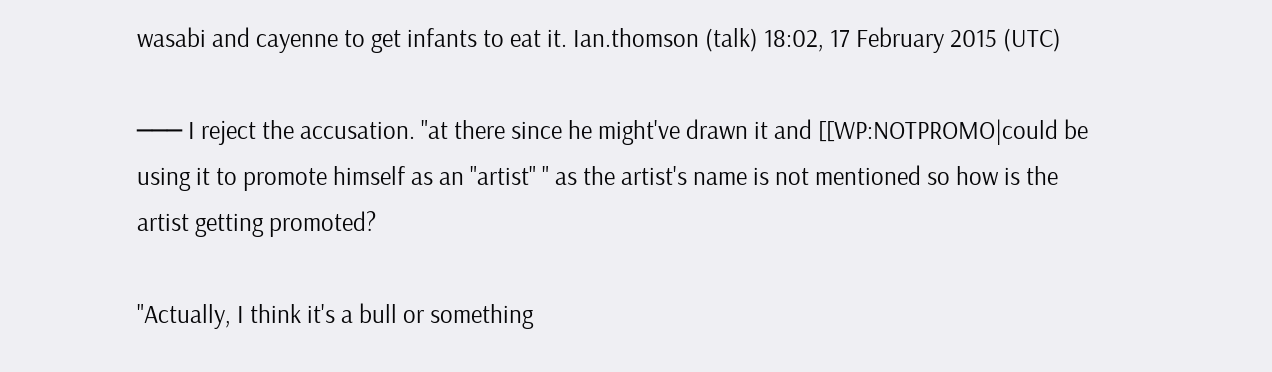wasabi and cayenne to get infants to eat it. Ian.thomson (talk) 18:02, 17 February 2015 (UTC)

─── I reject the accusation. "at there since he might've drawn it and [[WP:NOTPROMO|could be using it to promote himself as an "artist" " as the artist's name is not mentioned so how is the artist getting promoted?

"Actually, I think it's a bull or something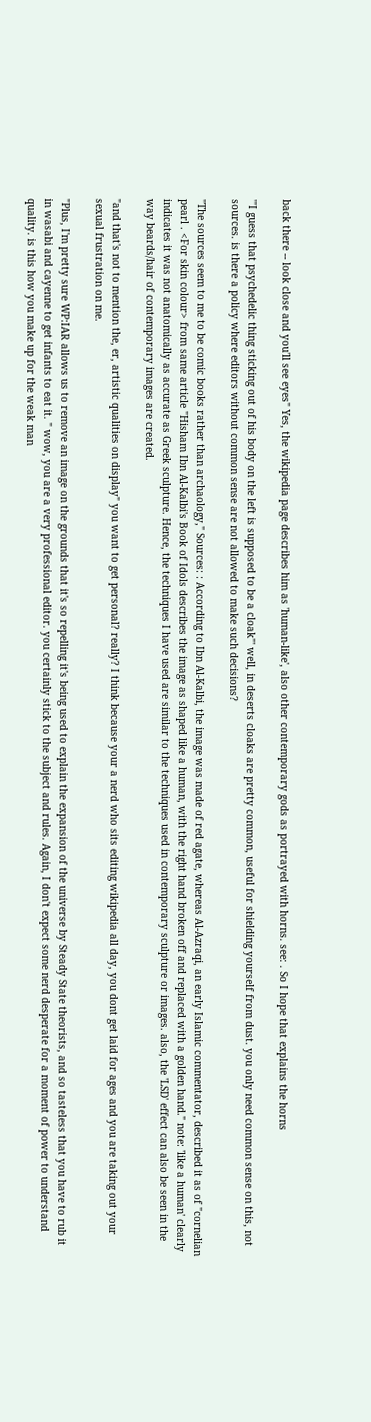back there -- look close and you'll see eyes" Yes, the wikipedia page describes him as 'human-like', also other contemporary gods as portrayed with horns. see: . So I hope that explains the horns

'"I guess that psychedelic thing sticking out of his body on the left is supposed to be a cloak"' well, in deserts cloaks are pretty common, useful for shielding yourself from dust. you only need common sense on this, not sources. is there a policy where editors without common sense are not allowed to make such decisions?

"The sources seem to me to be comic books rather than archaology," Sources: : According to Ibn Al-Kalbi, the image was made of red agate, whereas Al-Azraqi, an early Islamic commentator, described it as of "cornelian pearl . <For skin colour> from same article "Hisham Ibn Al-Kalbi's Book of Idols describes the image as shaped like a human, with the right hand broken off and replaced with a golden hand." note: 'like a human' clearly indicates it was not anatomically as accurate as Greek sculpture. Hence, the techniques I have used are similar to the techniques used in contemporary sculpture or images. also, the 'LSD' effect can also be seen in the way beards/hair of contemporary images are created.

"and that's not to mention the, er, artistic qualities on display" you want to get personal? really? I think because your a nerd who sits editing wikipedia all day, you dont get laid for ages and you are taking out your sexual frustration on me.

"Plus, I'm pretty sure WP:IAR allows us to remove an image on the grounds that it's so repelling it's being used to explain the expansion of the universe by Steady State theorists, and so tasteless that you have to rub it in wasabi and cayenne to get infants to eat it. " wow, you are a very professional editor. you certainly stick to the subject and rules. Again, I don't expect some nerd desperate for a moment of power to understand quality. is this how you make up for the weak man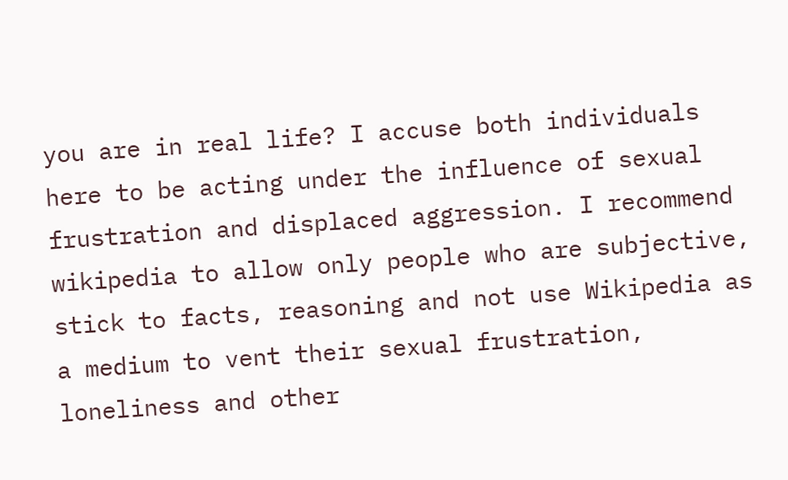you are in real life? I accuse both individuals here to be acting under the influence of sexual frustration and displaced aggression. I recommend wikipedia to allow only people who are subjective, stick to facts, reasoning and not use Wikipedia as a medium to vent their sexual frustration, loneliness and other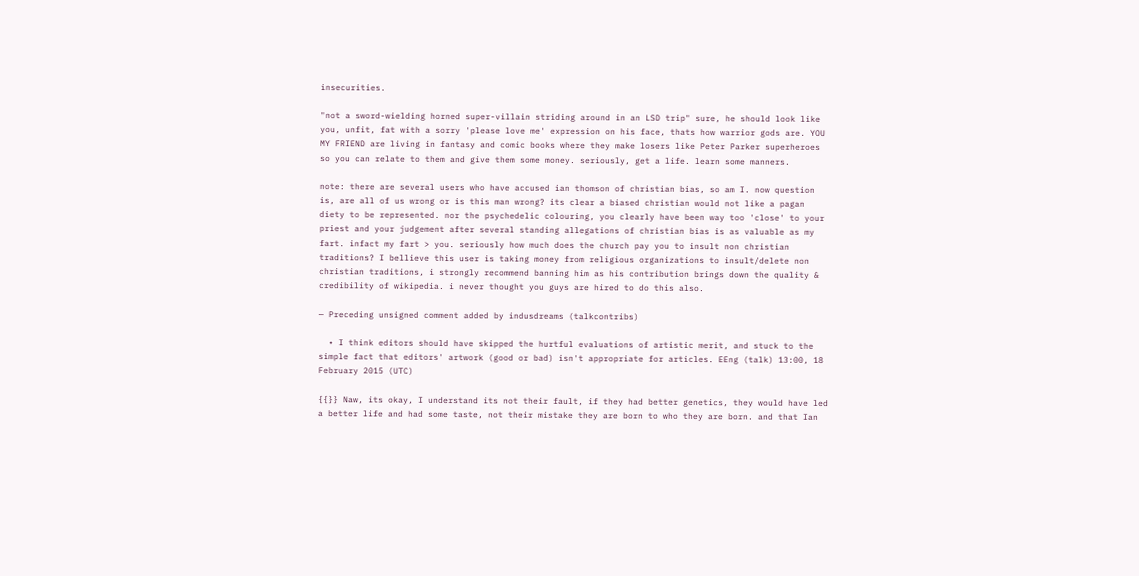insecurities.

"not a sword-wielding horned super-villain striding around in an LSD trip" sure, he should look like you, unfit, fat with a sorry 'please love me' expression on his face, thats how warrior gods are. YOU MY FRIEND are living in fantasy and comic books where they make losers like Peter Parker superheroes so you can relate to them and give them some money. seriously, get a life. learn some manners.

note: there are several users who have accused ian thomson of christian bias, so am I. now question is, are all of us wrong or is this man wrong? its clear a biased christian would not like a pagan diety to be represented. nor the psychedelic colouring, you clearly have been way too 'close' to your priest and your judgement after several standing allegations of christian bias is as valuable as my fart. infact my fart > you. seriously how much does the church pay you to insult non christian traditions? I bellieve this user is taking money from religious organizations to insult/delete non christian traditions, i strongly recommend banning him as his contribution brings down the quality & credibility of wikipedia. i never thought you guys are hired to do this also.

— Preceding unsigned comment added by indusdreams (talkcontribs)

  • I think editors should have skipped the hurtful evaluations of artistic merit, and stuck to the simple fact that editors' artwork (good or bad) isn't appropriate for articles. EEng (talk) 13:00, 18 February 2015 (UTC)

{{}} Naw, its okay, I understand its not their fault, if they had better genetics, they would have led a better life and had some taste, not their mistake they are born to who they are born. and that Ian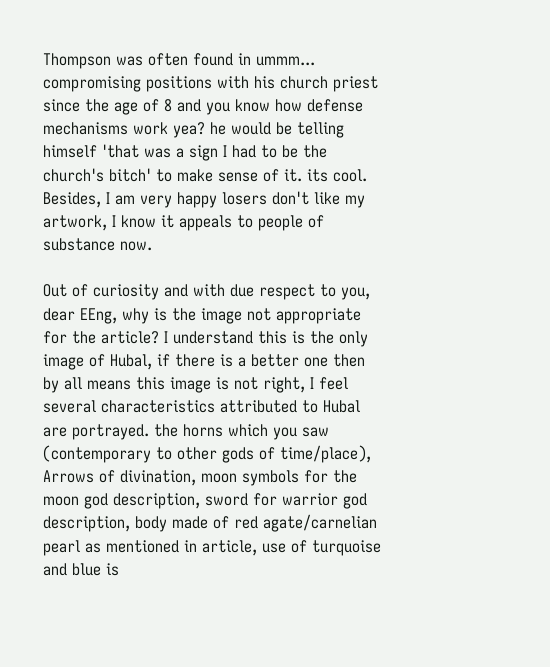Thompson was often found in ummm... compromising positions with his church priest since the age of 8 and you know how defense mechanisms work yea? he would be telling himself 'that was a sign I had to be the church's bitch' to make sense of it. its cool. Besides, I am very happy losers don't like my artwork, I know it appeals to people of substance now.

Out of curiosity and with due respect to you, dear EEng, why is the image not appropriate for the article? I understand this is the only image of Hubal, if there is a better one then by all means this image is not right, I feel several characteristics attributed to Hubal are portrayed. the horns which you saw (contemporary to other gods of time/place), Arrows of divination, moon symbols for the moon god description, sword for warrior god description, body made of red agate/carnelian pearl as mentioned in article, use of turquoise and blue is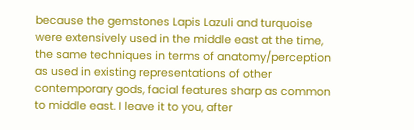because the gemstones Lapis Lazuli and turquoise were extensively used in the middle east at the time, the same techniques in terms of anatomy/perception as used in existing representations of other contemporary gods, facial features sharp as common to middle east. I leave it to you, after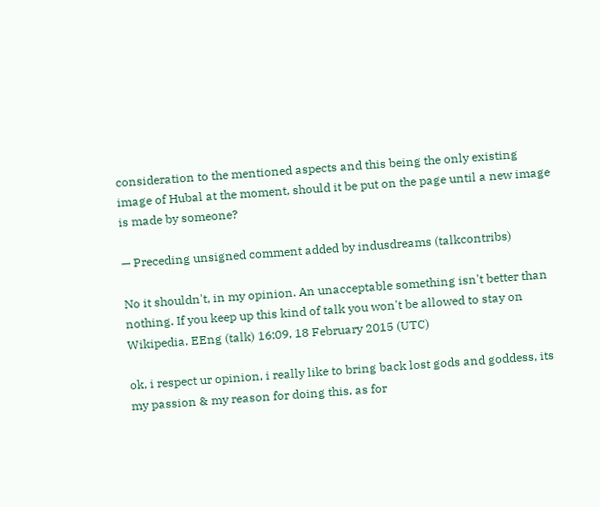consideration to the mentioned aspects and this being the only existing image of Hubal at the moment, should it be put on the page until a new image is made by someone?

— Preceding unsigned comment added by indusdreams (talkcontribs)

No it shouldn't, in my opinion. An unacceptable something isn't better than nothing. If you keep up this kind of talk you won't be allowed to stay on Wikipedia. EEng (talk) 16:09, 18 February 2015 (UTC)

ok, i respect ur opinion, i really like to bring back lost gods and goddess, its my passion & my reason for doing this. as for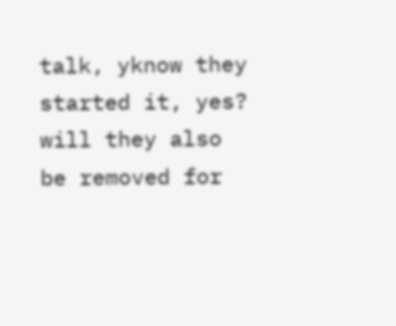talk, yknow they started it, yes? will they also be removed for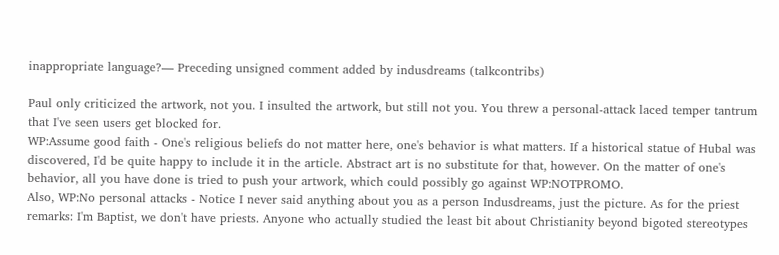inappropriate language?— Preceding unsigned comment added by indusdreams (talkcontribs)

Paul only criticized the artwork, not you. I insulted the artwork, but still not you. You threw a personal-attack laced temper tantrum that I've seen users get blocked for.
WP:Assume good faith - One's religious beliefs do not matter here, one's behavior is what matters. If a historical statue of Hubal was discovered, I'd be quite happy to include it in the article. Abstract art is no substitute for that, however. On the matter of one's behavior, all you have done is tried to push your artwork, which could possibly go against WP:NOTPROMO.
Also, WP:No personal attacks - Notice I never said anything about you as a person Indusdreams, just the picture. As for the priest remarks: I'm Baptist, we don't have priests. Anyone who actually studied the least bit about Christianity beyond bigoted stereotypes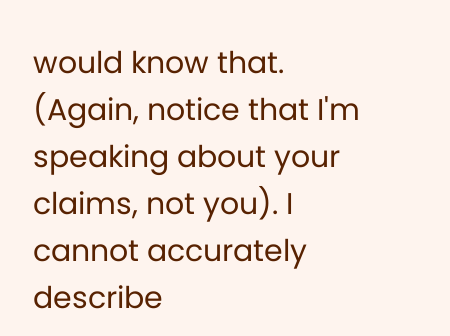would know that. (Again, notice that I'm speaking about your claims, not you). I cannot accurately describe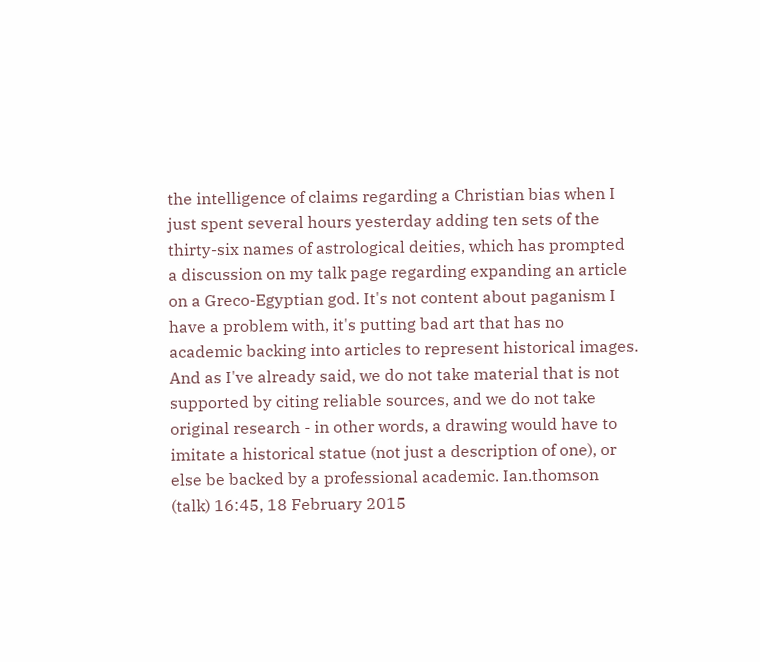the intelligence of claims regarding a Christian bias when I just spent several hours yesterday adding ten sets of the thirty-six names of astrological deities, which has prompted a discussion on my talk page regarding expanding an article on a Greco-Egyptian god. It's not content about paganism I have a problem with, it's putting bad art that has no academic backing into articles to represent historical images.
And as I've already said, we do not take material that is not supported by citing reliable sources, and we do not take original research - in other words, a drawing would have to imitate a historical statue (not just a description of one), or else be backed by a professional academic. Ian.thomson (talk) 16:45, 18 February 2015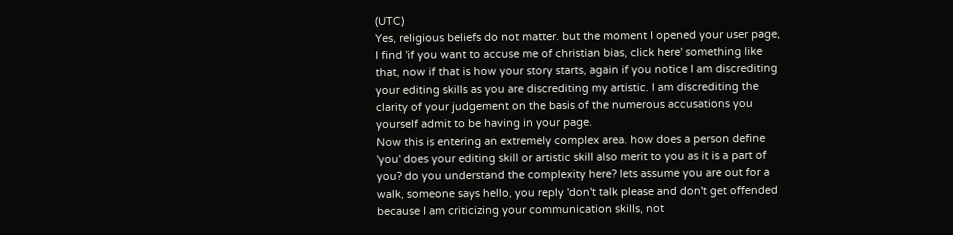(UTC)
Yes, religious beliefs do not matter. but the moment I opened your user page, I find 'if you want to accuse me of christian bias, click here' something like that, now if that is how your story starts, again if you notice I am discrediting your editing skills as you are discrediting my artistic. I am discrediting the clarity of your judgement on the basis of the numerous accusations you yourself admit to be having in your page.
Now this is entering an extremely complex area. how does a person define 'you' does your editing skill or artistic skill also merit to you as it is a part of you? do you understand the complexity here? lets assume you are out for a walk, someone says hello, you reply 'don't talk please and don't get offended because I am criticizing your communication skills, not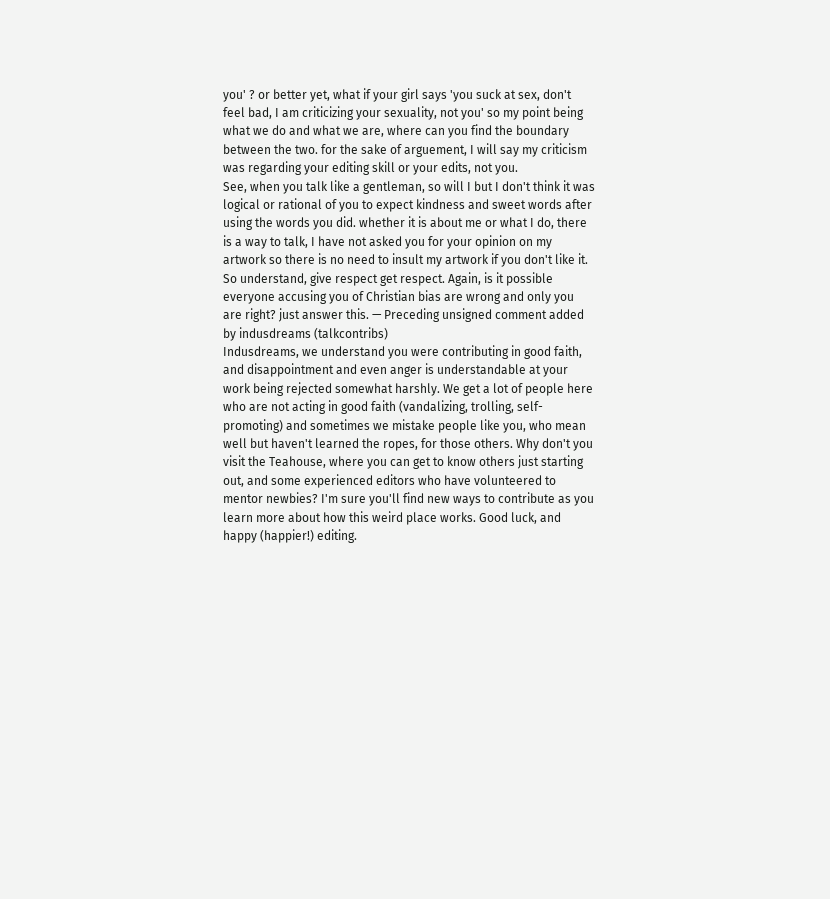you' ? or better yet, what if your girl says 'you suck at sex, don't feel bad, I am criticizing your sexuality, not you' so my point being what we do and what we are, where can you find the boundary between the two. for the sake of arguement, I will say my criticism was regarding your editing skill or your edits, not you.
See, when you talk like a gentleman, so will I but I don't think it was logical or rational of you to expect kindness and sweet words after using the words you did. whether it is about me or what I do, there is a way to talk, I have not asked you for your opinion on my artwork so there is no need to insult my artwork if you don't like it. So understand, give respect get respect. Again, is it possible everyone accusing you of Christian bias are wrong and only you are right? just answer this. — Preceding unsigned comment added by indusdreams (talkcontribs)
Indusdreams, we understand you were contributing in good faith, and disappointment and even anger is understandable at your work being rejected somewhat harshly. We get a lot of people here who are not acting in good faith (vandalizing, trolling, self-promoting) and sometimes we mistake people like you, who mean well but haven't learned the ropes, for those others. Why don't you visit the Teahouse, where you can get to know others just starting out, and some experienced editors who have volunteered to mentor newbies? I'm sure you'll find new ways to contribute as you learn more about how this weird place works. Good luck, and happy (happier!) editing.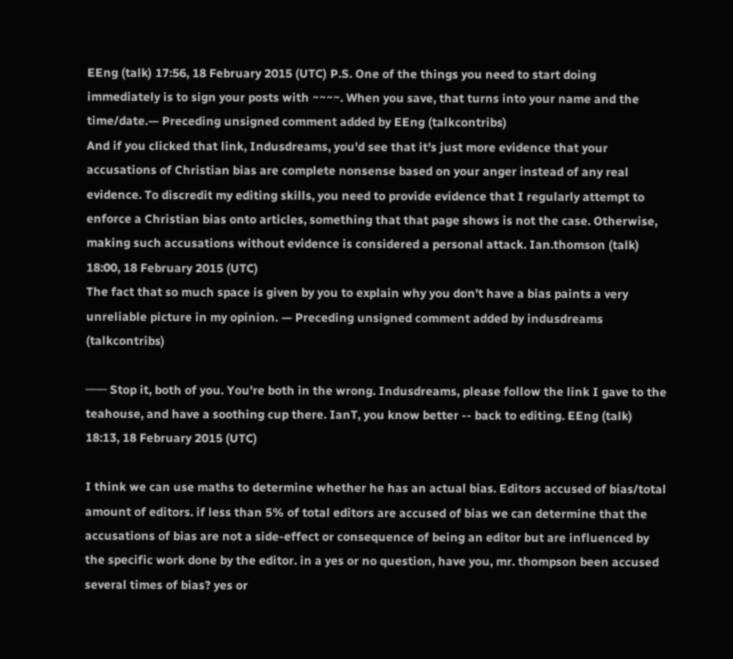EEng (talk) 17:56, 18 February 2015 (UTC) P.S. One of the things you need to start doing immediately is to sign your posts with ~~~~. When you save, that turns into your name and the time/date.— Preceding unsigned comment added by EEng (talkcontribs)
And if you clicked that link, Indusdreams, you'd see that it's just more evidence that your accusations of Christian bias are complete nonsense based on your anger instead of any real evidence. To discredit my editing skills, you need to provide evidence that I regularly attempt to enforce a Christian bias onto articles, something that that page shows is not the case. Otherwise, making such accusations without evidence is considered a personal attack. Ian.thomson (talk) 18:00, 18 February 2015 (UTC)
The fact that so much space is given by you to explain why you don't have a bias paints a very unreliable picture in my opinion. — Preceding unsigned comment added by indusdreams (talkcontribs)

─── Stop it, both of you. You're both in the wrong. Indusdreams, please follow the link I gave to the teahouse, and have a soothing cup there. IanT, you know better -- back to editing. EEng (talk) 18:13, 18 February 2015 (UTC)

I think we can use maths to determine whether he has an actual bias. Editors accused of bias/total amount of editors. if less than 5% of total editors are accused of bias we can determine that the accusations of bias are not a side-effect or consequence of being an editor but are influenced by the specific work done by the editor. in a yes or no question, have you, mr. thompson been accused several times of bias? yes or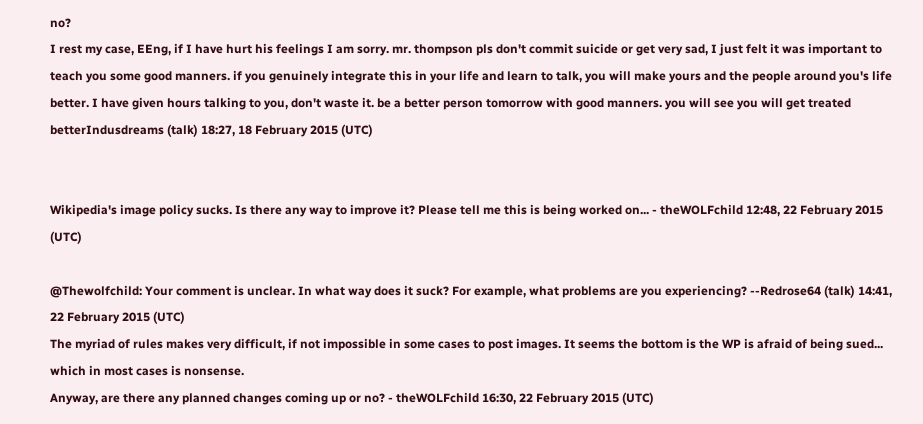no?
I rest my case, EEng, if I have hurt his feelings I am sorry. mr. thompson pls don't commit suicide or get very sad, I just felt it was important to teach you some good manners. if you genuinely integrate this in your life and learn to talk, you will make yours and the people around you's life better. I have given hours talking to you, don't waste it. be a better person tomorrow with good manners. you will see you will get treated betterIndusdreams (talk) 18:27, 18 February 2015 (UTC)


Wikipedia's image policy sucks. Is there any way to improve it? Please tell me this is being worked on... - theWOLFchild 12:48, 22 February 2015 (UTC)

@Thewolfchild: Your comment is unclear. In what way does it suck? For example, what problems are you experiencing? --Redrose64 (talk) 14:41, 22 February 2015 (UTC)
The myriad of rules makes very difficult, if not impossible in some cases to post images. It seems the bottom is the WP is afraid of being sued... which in most cases is nonsense.
Anyway, are there any planned changes coming up or no? - theWOLFchild 16:30, 22 February 2015 (UTC)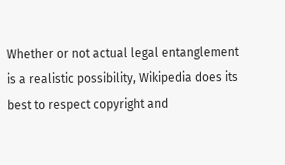Whether or not actual legal entanglement is a realistic possibility, Wikipedia does its best to respect copyright and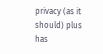privacy (as it should) plus has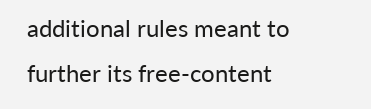additional rules meant to further its free-content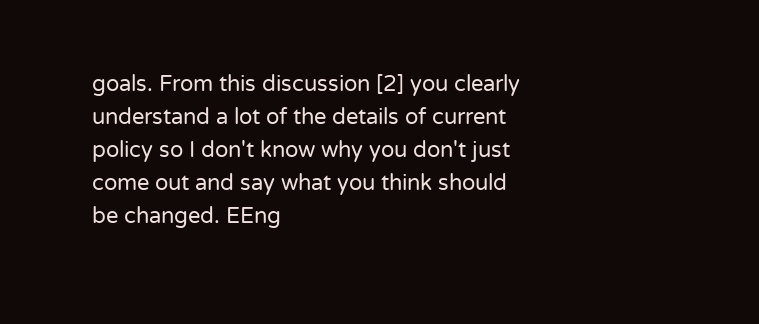goals. From this discussion [2] you clearly understand a lot of the details of current policy so I don't know why you don't just come out and say what you think should be changed. EEng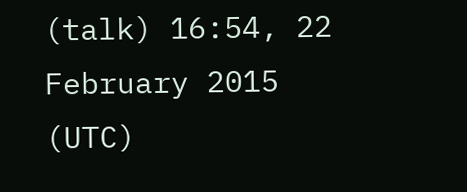(talk) 16:54, 22 February 2015 (UTC)